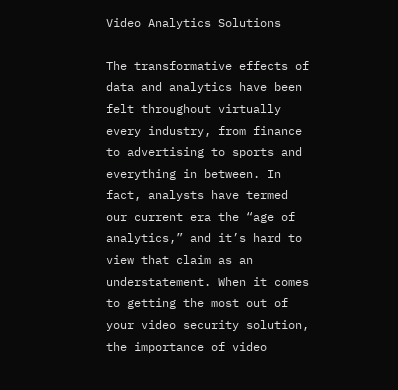Video Analytics Solutions

The transformative effects of data and analytics have been felt throughout virtually every industry, from finance to advertising to sports and everything in between. In fact, analysts have termed our current era the “age of analytics,” and it’s hard to view that claim as an understatement. When it comes to getting the most out of your video security solution, the importance of video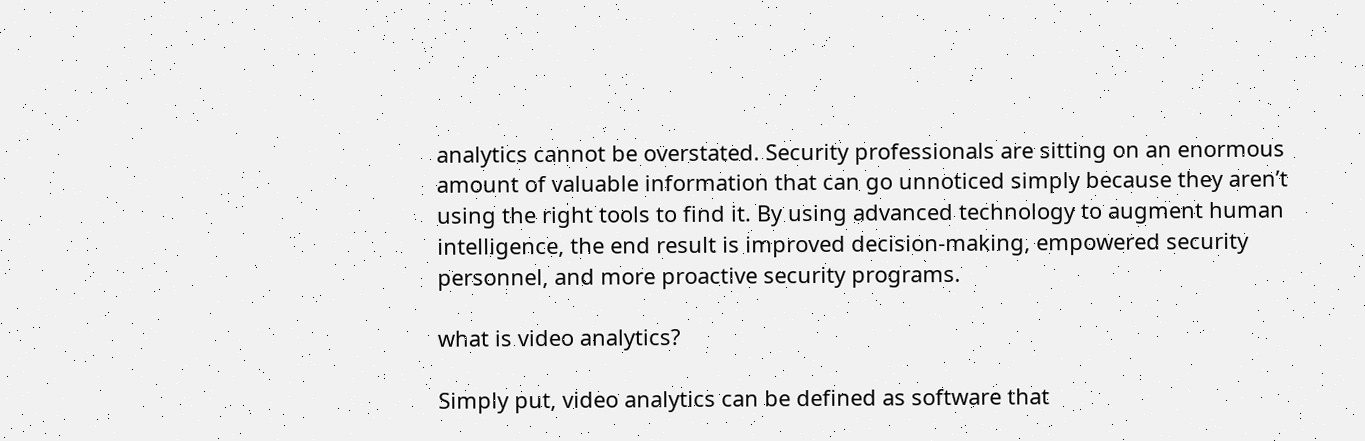analytics cannot be overstated. Security professionals are sitting on an enormous amount of valuable information that can go unnoticed simply because they aren’t using the right tools to find it. By using advanced technology to augment human intelligence, the end result is improved decision-making, empowered security personnel, and more proactive security programs.

what is video analytics?

Simply put, video analytics can be defined as software that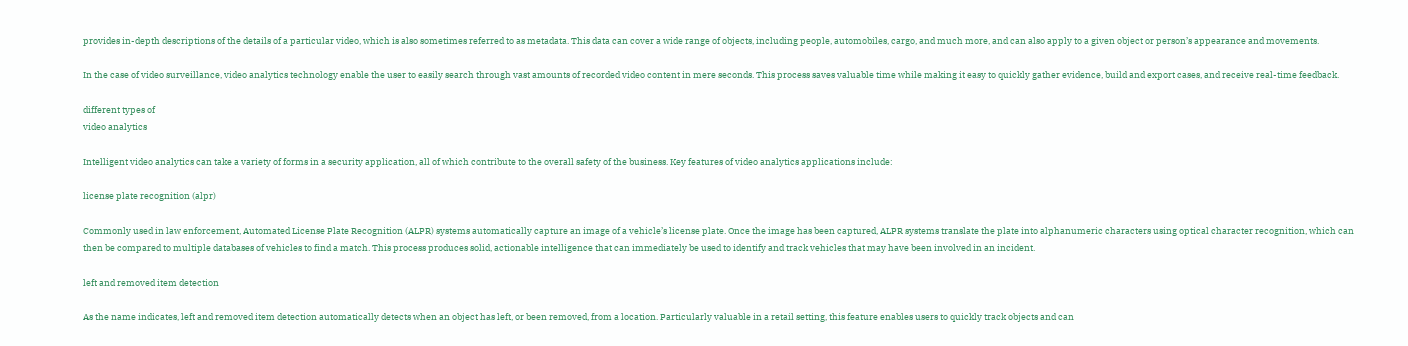provides in-depth descriptions of the details of a particular video, which is also sometimes referred to as metadata. This data can cover a wide range of objects, including people, automobiles, cargo, and much more, and can also apply to a given object or person’s appearance and movements.

In the case of video surveillance, video analytics technology enable the user to easily search through vast amounts of recorded video content in mere seconds. This process saves valuable time while making it easy to quickly gather evidence, build and export cases, and receive real-time feedback.

different types of
video analytics

Intelligent video analytics can take a variety of forms in a security application, all of which contribute to the overall safety of the business. Key features of video analytics applications include:

license plate recognition (alpr)

Commonly used in law enforcement, Automated License Plate Recognition (ALPR) systems automatically capture an image of a vehicle’s license plate. Once the image has been captured, ALPR systems translate the plate into alphanumeric characters using optical character recognition, which can then be compared to multiple databases of vehicles to find a match. This process produces solid, actionable intelligence that can immediately be used to identify and track vehicles that may have been involved in an incident.

left and removed item detection

As the name indicates, left and removed item detection automatically detects when an object has left, or been removed, from a location. Particularly valuable in a retail setting, this feature enables users to quickly track objects and can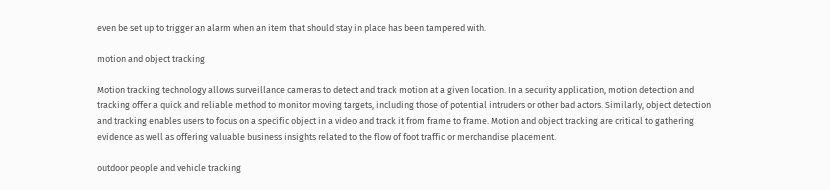even be set up to trigger an alarm when an item that should stay in place has been tampered with.

motion and object tracking

Motion tracking technology allows surveillance cameras to detect and track motion at a given location. In a security application, motion detection and tracking offer a quick and reliable method to monitor moving targets, including those of potential intruders or other bad actors. Similarly, object detection and tracking enables users to focus on a specific object in a video and track it from frame to frame. Motion and object tracking are critical to gathering evidence as well as offering valuable business insights related to the flow of foot traffic or merchandise placement.

outdoor people and vehicle tracking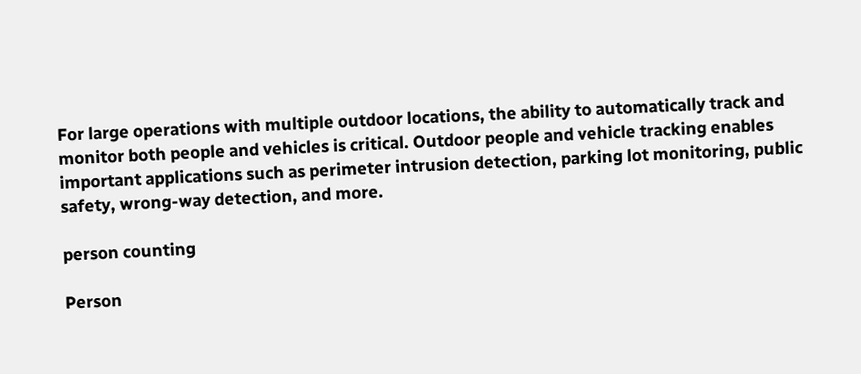For large operations with multiple outdoor locations, the ability to automatically track and monitor both people and vehicles is critical. Outdoor people and vehicle tracking enables important applications such as perimeter intrusion detection, parking lot monitoring, public safety, wrong-way detection, and more.

person counting

Person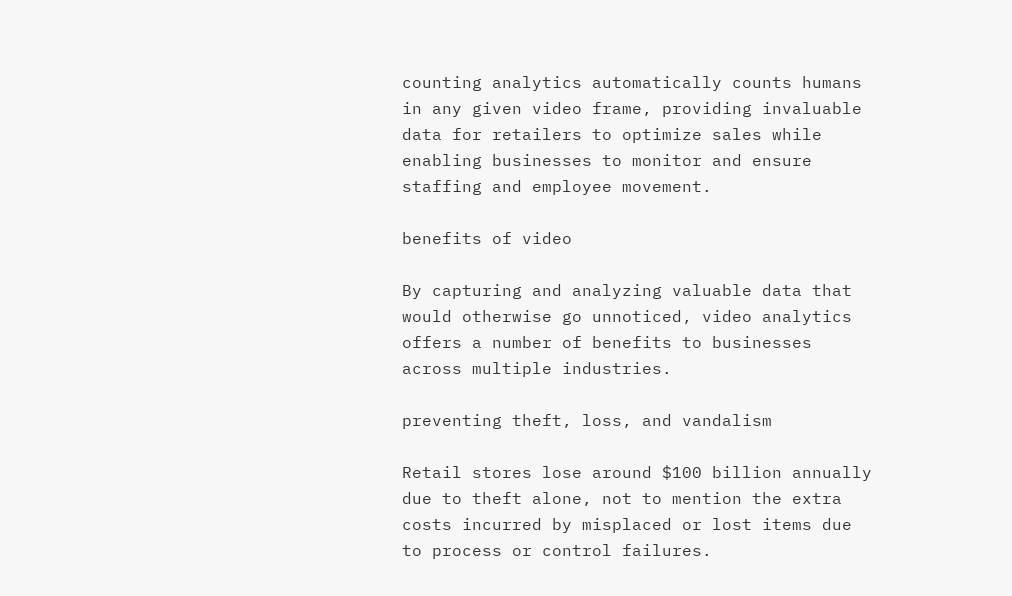counting analytics automatically counts humans in any given video frame, providing invaluable data for retailers to optimize sales while enabling businesses to monitor and ensure staffing and employee movement.

benefits of video

By capturing and analyzing valuable data that would otherwise go unnoticed, video analytics offers a number of benefits to businesses across multiple industries.

preventing theft, loss, and vandalism

Retail stores lose around $100 billion annually due to theft alone, not to mention the extra costs incurred by misplaced or lost items due to process or control failures.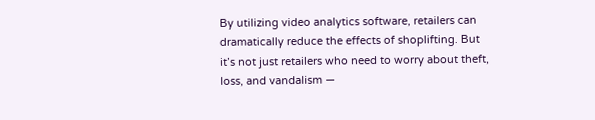By utilizing video analytics software, retailers can dramatically reduce the effects of shoplifting. But it’s not just retailers who need to worry about theft, loss, and vandalism —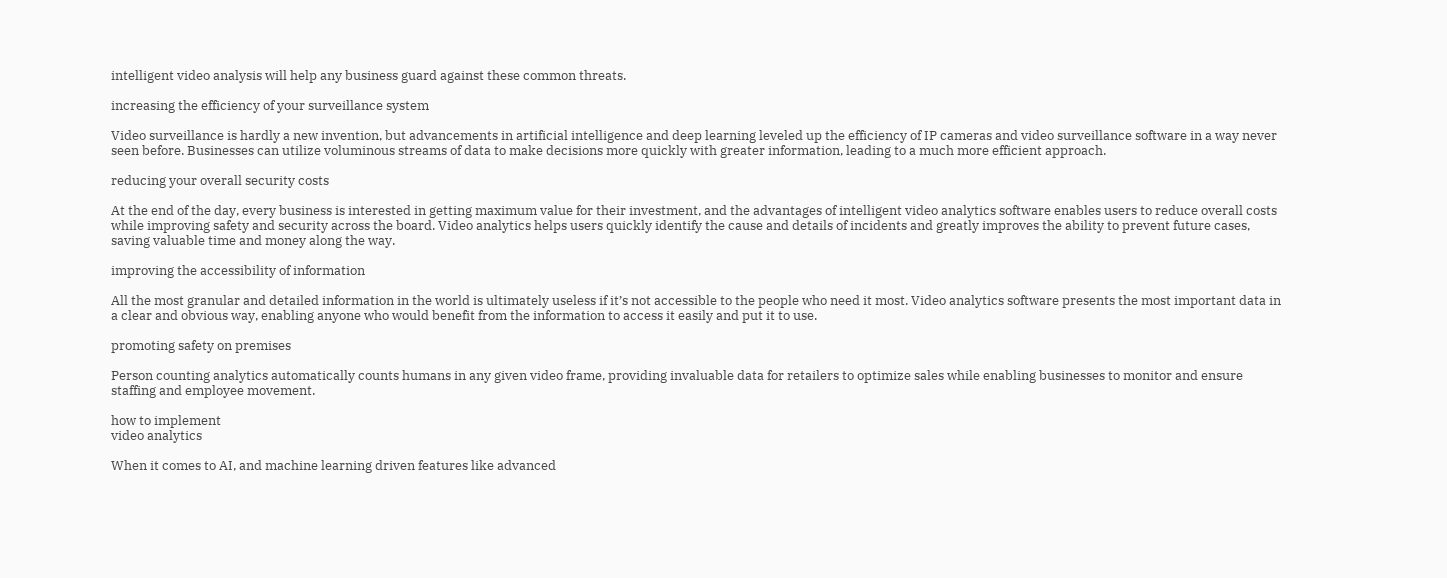intelligent video analysis will help any business guard against these common threats.

increasing the efficiency of your surveillance system

Video surveillance is hardly a new invention, but advancements in artificial intelligence and deep learning leveled up the efficiency of IP cameras and video surveillance software in a way never seen before. Businesses can utilize voluminous streams of data to make decisions more quickly with greater information, leading to a much more efficient approach.

reducing your overall security costs

At the end of the day, every business is interested in getting maximum value for their investment, and the advantages of intelligent video analytics software enables users to reduce overall costs while improving safety and security across the board. Video analytics helps users quickly identify the cause and details of incidents and greatly improves the ability to prevent future cases, saving valuable time and money along the way.

improving the accessibility of information

All the most granular and detailed information in the world is ultimately useless if it’s not accessible to the people who need it most. Video analytics software presents the most important data in a clear and obvious way, enabling anyone who would benefit from the information to access it easily and put it to use.

promoting safety on premises

Person counting analytics automatically counts humans in any given video frame, providing invaluable data for retailers to optimize sales while enabling businesses to monitor and ensure staffing and employee movement.

how to implement
video analytics

When it comes to AI, and machine learning driven features like advanced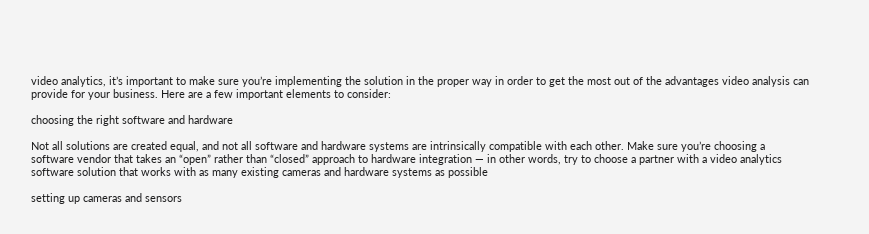video analytics, it’s important to make sure you’re implementing the solution in the proper way in order to get the most out of the advantages video analysis can provide for your business. Here are a few important elements to consider:

choosing the right software and hardware

Not all solutions are created equal, and not all software and hardware systems are intrinsically compatible with each other. Make sure you’re choosing a software vendor that takes an “open” rather than “closed” approach to hardware integration — in other words, try to choose a partner with a video analytics software solution that works with as many existing cameras and hardware systems as possible

setting up cameras and sensors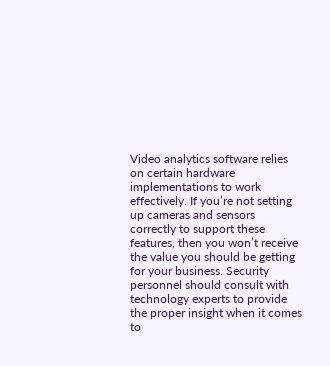Video analytics software relies on certain hardware implementations to work effectively. If you’re not setting up cameras and sensors correctly to support these features, then you won’t receive the value you should be getting for your business. Security personnel should consult with technology experts to provide the proper insight when it comes to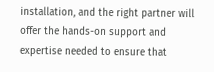installation, and the right partner will offer the hands-on support and expertise needed to ensure that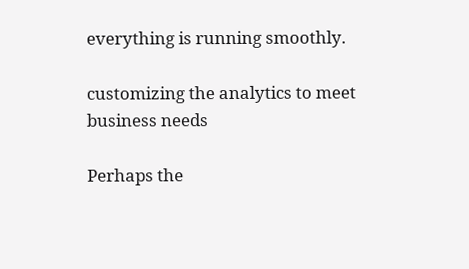everything is running smoothly.

customizing the analytics to meet business needs

Perhaps the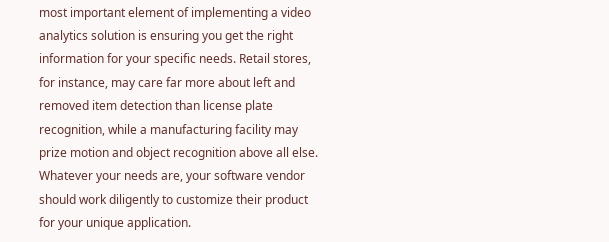most important element of implementing a video analytics solution is ensuring you get the right information for your specific needs. Retail stores, for instance, may care far more about left and removed item detection than license plate recognition, while a manufacturing facility may prize motion and object recognition above all else. Whatever your needs are, your software vendor should work diligently to customize their product for your unique application.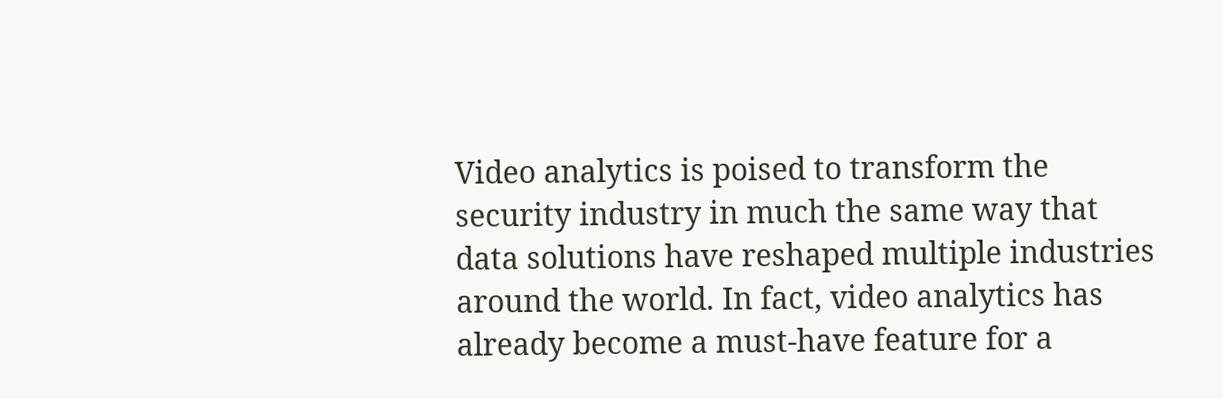Video analytics is poised to transform the security industry in much the same way that data solutions have reshaped multiple industries around the world. In fact, video analytics has already become a must-have feature for a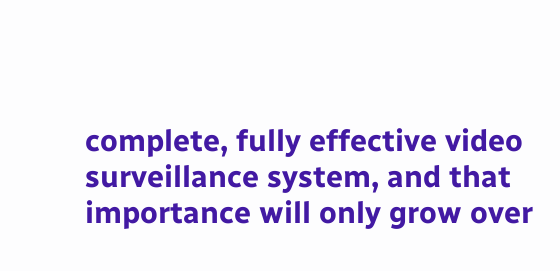complete, fully effective video surveillance system, and that importance will only grow over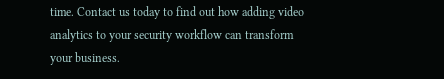time. Contact us today to find out how adding video analytics to your security workflow can transform your business.